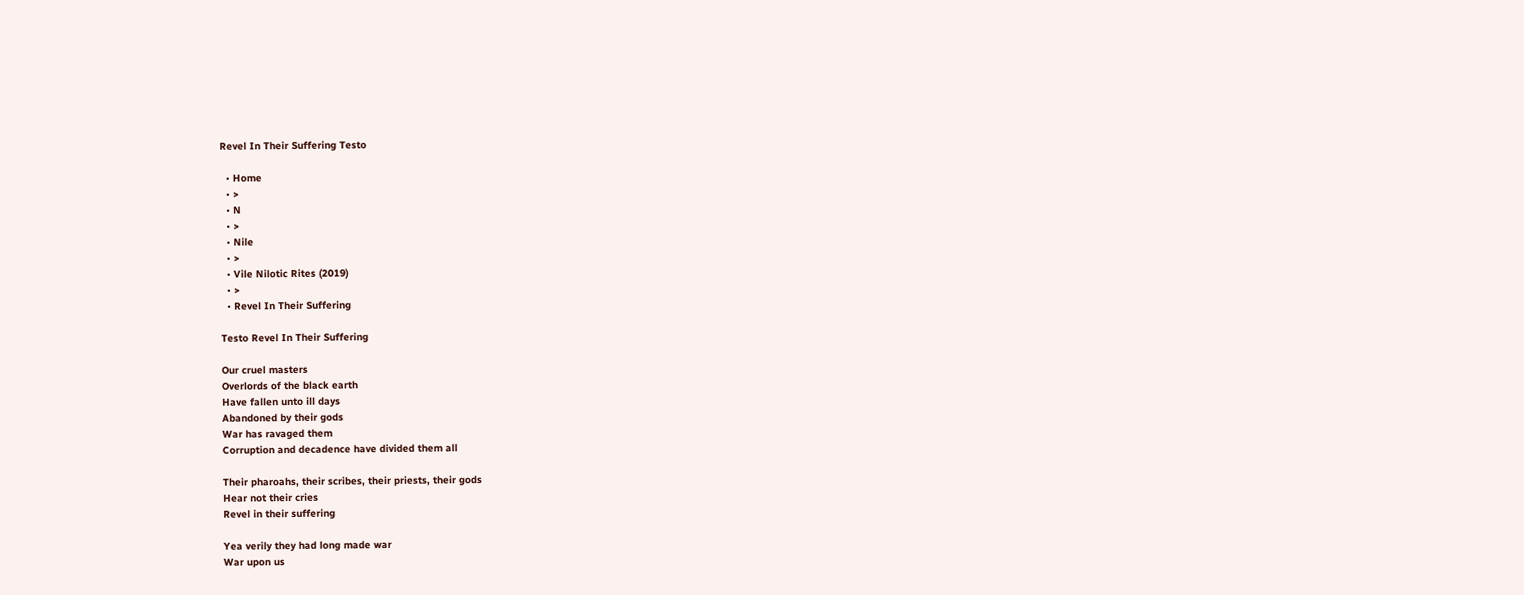Revel In Their Suffering Testo

  • Home
  • >
  • N
  • >
  • Nile
  • >
  • Vile Nilotic Rites (2019)
  • >
  • Revel In Their Suffering

Testo Revel In Their Suffering

Our cruel masters
Overlords of the black earth
Have fallen unto ill days
Abandoned by their gods
War has ravaged them
Corruption and decadence have divided them all

Their pharoahs, their scribes, their priests, their gods
Hear not their cries
Revel in their suffering

Yea verily they had long made war
War upon us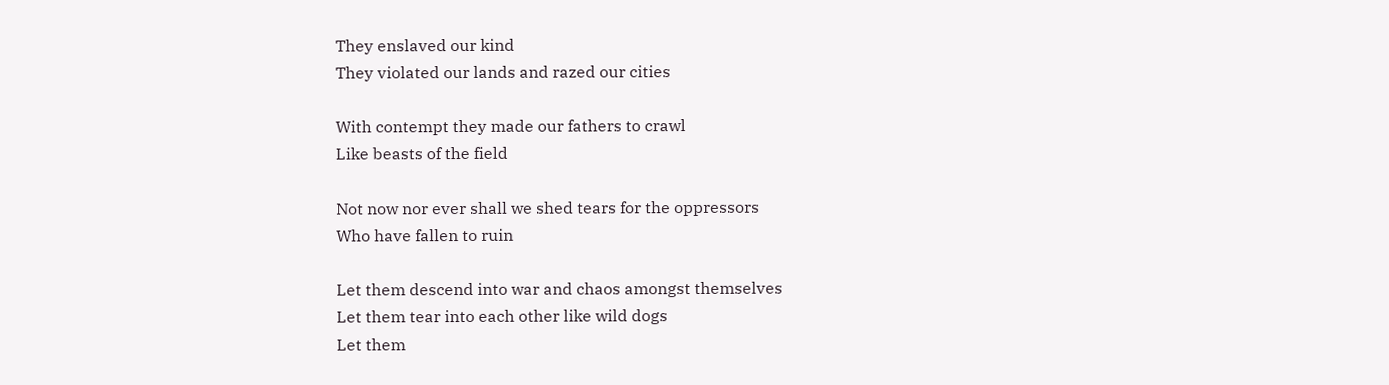They enslaved our kind
They violated our lands and razed our cities

With contempt they made our fathers to crawl
Like beasts of the field

Not now nor ever shall we shed tears for the oppressors
Who have fallen to ruin

Let them descend into war and chaos amongst themselves
Let them tear into each other like wild dogs
Let them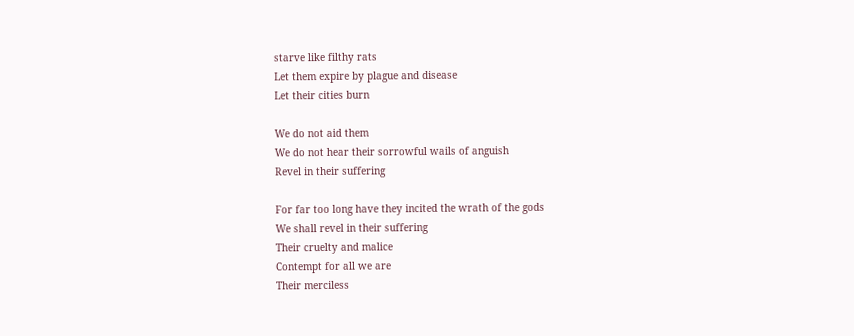starve like filthy rats
Let them expire by plague and disease
Let their cities burn

We do not aid them
We do not hear their sorrowful wails of anguish
Revel in their suffering

For far too long have they incited the wrath of the gods
We shall revel in their suffering
Their cruelty and malice
Contempt for all we are
Their merciless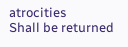atrocities
Shall be returned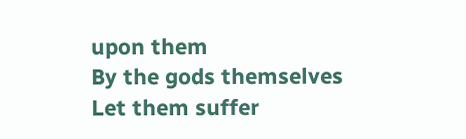upon them
By the gods themselves
Let them suffer